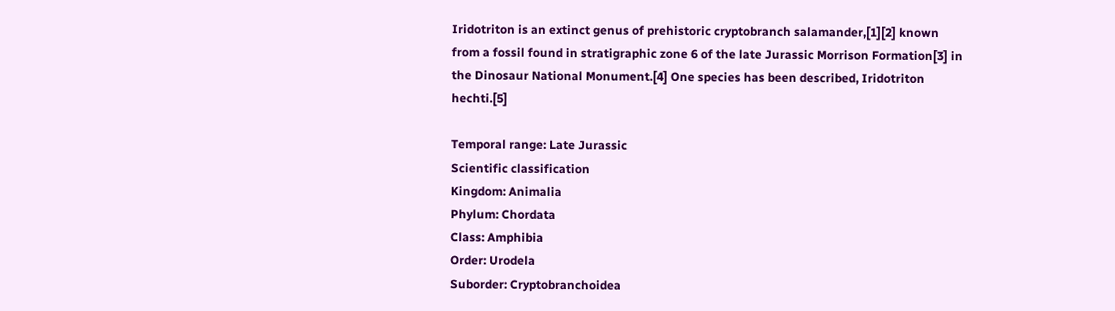Iridotriton is an extinct genus of prehistoric cryptobranch salamander,[1][2] known from a fossil found in stratigraphic zone 6 of the late Jurassic Morrison Formation[3] in the Dinosaur National Monument.[4] One species has been described, Iridotriton hechti.[5]

Temporal range: Late Jurassic
Scientific classification
Kingdom: Animalia
Phylum: Chordata
Class: Amphibia
Order: Urodela
Suborder: Cryptobranchoidea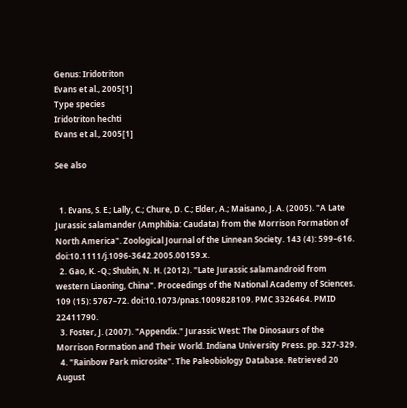Genus: Iridotriton
Evans et al., 2005[1]
Type species
Iridotriton hechti
Evans et al., 2005[1]

See also


  1. Evans, S. E.; Lally, C.; Chure, D. C.; Elder, A.; Maisano, J. A. (2005). "A Late Jurassic salamander (Amphibia: Caudata) from the Morrison Formation of North America". Zoological Journal of the Linnean Society. 143 (4): 599–616. doi:10.1111/j.1096-3642.2005.00159.x.
  2. Gao, K. -Q.; Shubin, N. H. (2012). "Late Jurassic salamandroid from western Liaoning, China". Proceedings of the National Academy of Sciences. 109 (15): 5767–72. doi:10.1073/pnas.1009828109. PMC 3326464. PMID 22411790.
  3. Foster, J. (2007). "Appendix." Jurassic West: The Dinosaurs of the Morrison Formation and Their World. Indiana University Press. pp. 327-329.
  4. "Rainbow Park microsite". The Paleobiology Database. Retrieved 20 August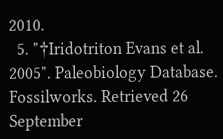2010.
  5. "†Iridotriton Evans et al. 2005". Paleobiology Database. Fossilworks. Retrieved 26 September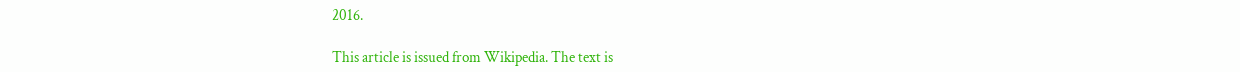2016.

This article is issued from Wikipedia. The text is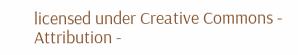licensed under Creative Commons - Attribution -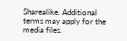Sharealike. Additional terms may apply for the media files.